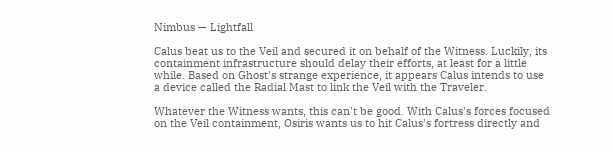Nimbus — Lightfall

Calus beat us to the Veil and secured it on behalf of the Witness. Luckily, its containment infrastructure should delay their efforts, at least for a little while. Based on Ghost's strange experience, it appears Calus intends to use a device called the Radial Mast to link the Veil with the Traveler.

Whatever the Witness wants, this can't be good. With Calus's forces focused on the Veil containment, Osiris wants us to hit Calus's fortress directly and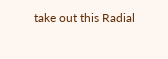take out this Radial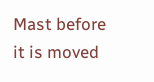Mast before it is moved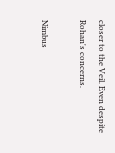closer to the Veil. Even despite Rohan's concerns.

Nimbus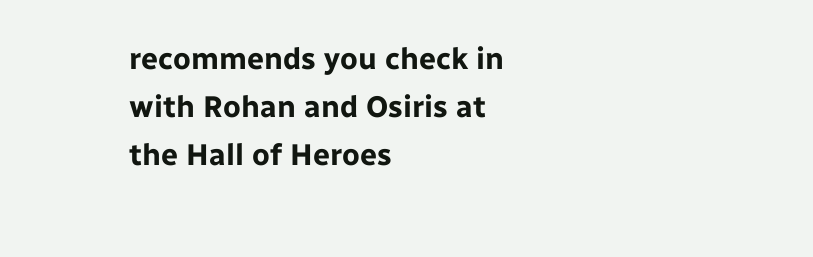recommends you check in with Rohan and Osiris at the Hall of Heroes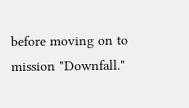before moving on to mission "Downfall."